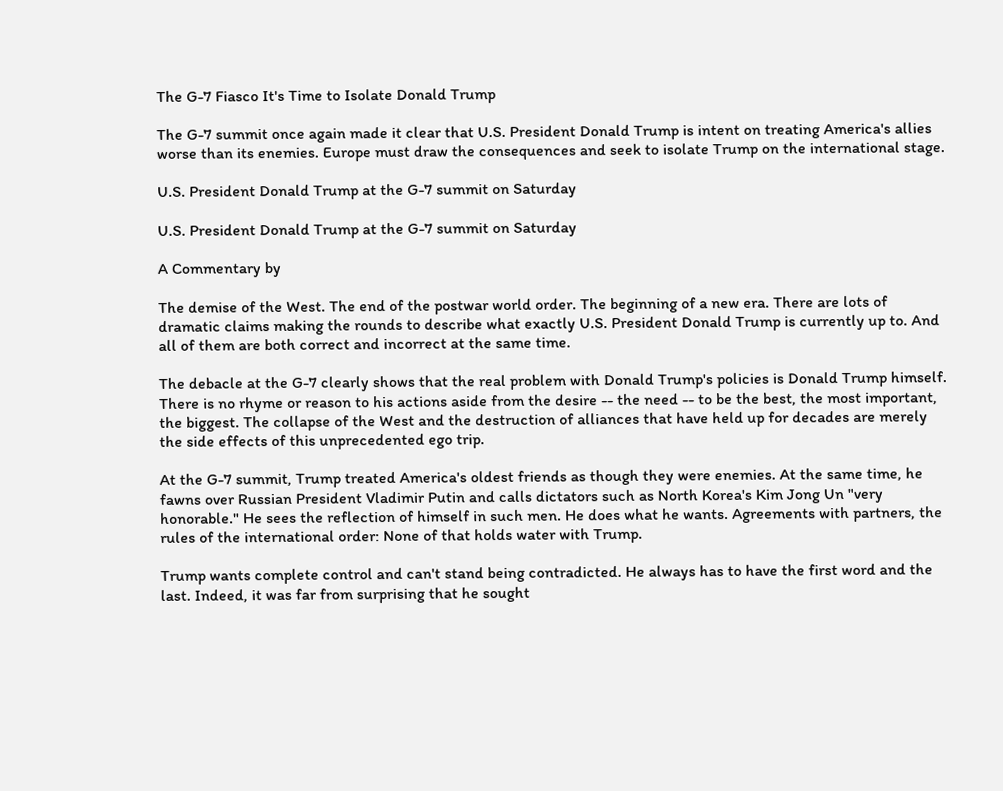The G-7 Fiasco It's Time to Isolate Donald Trump

The G-7 summit once again made it clear that U.S. President Donald Trump is intent on treating America's allies worse than its enemies. Europe must draw the consequences and seek to isolate Trump on the international stage.

U.S. President Donald Trump at the G-7 summit on Saturday

U.S. President Donald Trump at the G-7 summit on Saturday

A Commentary by

The demise of the West. The end of the postwar world order. The beginning of a new era. There are lots of dramatic claims making the rounds to describe what exactly U.S. President Donald Trump is currently up to. And all of them are both correct and incorrect at the same time.

The debacle at the G-7 clearly shows that the real problem with Donald Trump's policies is Donald Trump himself. There is no rhyme or reason to his actions aside from the desire -- the need -- to be the best, the most important, the biggest. The collapse of the West and the destruction of alliances that have held up for decades are merely the side effects of this unprecedented ego trip.

At the G-7 summit, Trump treated America's oldest friends as though they were enemies. At the same time, he fawns over Russian President Vladimir Putin and calls dictators such as North Korea's Kim Jong Un "very honorable." He sees the reflection of himself in such men. He does what he wants. Agreements with partners, the rules of the international order: None of that holds water with Trump.

Trump wants complete control and can't stand being contradicted. He always has to have the first word and the last. Indeed, it was far from surprising that he sought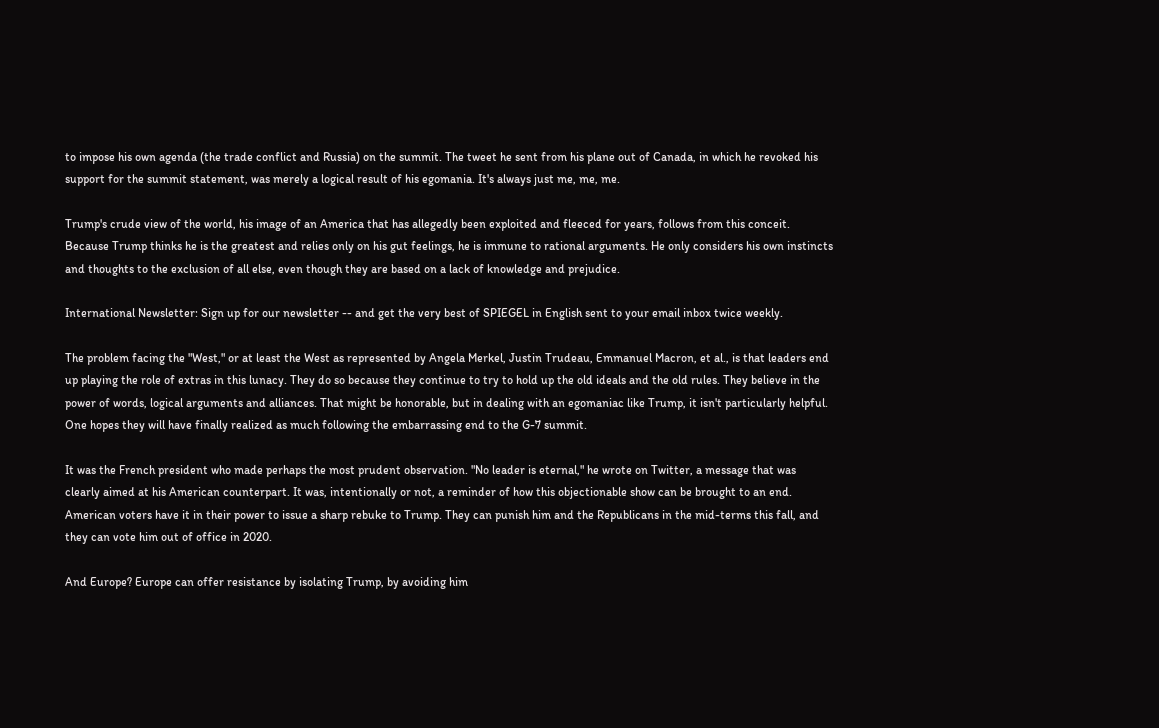to impose his own agenda (the trade conflict and Russia) on the summit. The tweet he sent from his plane out of Canada, in which he revoked his support for the summit statement, was merely a logical result of his egomania. It's always just me, me, me.

Trump's crude view of the world, his image of an America that has allegedly been exploited and fleeced for years, follows from this conceit. Because Trump thinks he is the greatest and relies only on his gut feelings, he is immune to rational arguments. He only considers his own instincts and thoughts to the exclusion of all else, even though they are based on a lack of knowledge and prejudice.

International Newsletter: Sign up for our newsletter -- and get the very best of SPIEGEL in English sent to your email inbox twice weekly.

The problem facing the "West," or at least the West as represented by Angela Merkel, Justin Trudeau, Emmanuel Macron, et al., is that leaders end up playing the role of extras in this lunacy. They do so because they continue to try to hold up the old ideals and the old rules. They believe in the power of words, logical arguments and alliances. That might be honorable, but in dealing with an egomaniac like Trump, it isn't particularly helpful. One hopes they will have finally realized as much following the embarrassing end to the G-7 summit.

It was the French president who made perhaps the most prudent observation. "No leader is eternal," he wrote on Twitter, a message that was clearly aimed at his American counterpart. It was, intentionally or not, a reminder of how this objectionable show can be brought to an end. American voters have it in their power to issue a sharp rebuke to Trump. They can punish him and the Republicans in the mid-terms this fall, and they can vote him out of office in 2020.

And Europe? Europe can offer resistance by isolating Trump, by avoiding him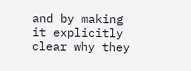and by making it explicitly clear why they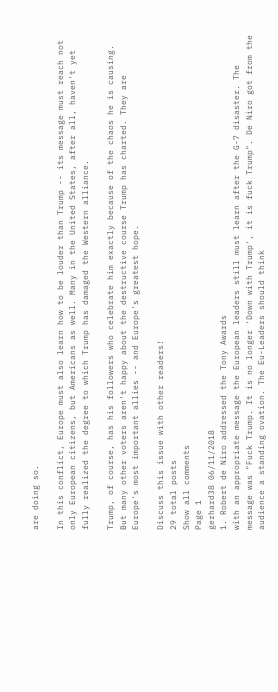are doing so.

In this conflict, Europe must also learn how to be louder than Trump -- its message must reach not only European citizens, but Americans as well. Many in the United States, after all, haven't yet fully realized the degree to which Trump has damaged the Western alliance.

Trump, of course, has his followers who celebrate him exactly because of the chaos he is causing. But many other voters aren't happy about the destructive course Trump has charted. They are Europe's most important allies -- and Europe's greatest hope.

Discuss this issue with other readers!
29 total posts
Show all comments
Page 1
gerhard38 06/11/2018
1. Robert de Niro addressed the Tony Awards
with an appropriate message the European leaders still must learn after the G-7 disaster. The message was "Fuck Trump. It is no longer 'Down with Trump', it is fuck Trump". De Niro got from the audience a standing ovation. The Eu-Leaders should think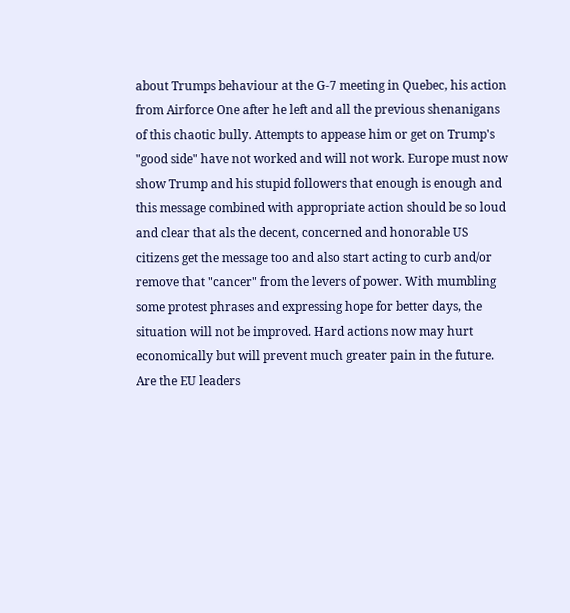about Trumps behaviour at the G-7 meeting in Quebec, his action from Airforce One after he left and all the previous shenanigans of this chaotic bully. Attempts to appease him or get on Trump's "good side" have not worked and will not work. Europe must now show Trump and his stupid followers that enough is enough and this message combined with appropriate action should be so loud and clear that als the decent, concerned and honorable US citizens get the message too and also start acting to curb and/or remove that "cancer" from the levers of power. With mumbling some protest phrases and expressing hope for better days, the situation will not be improved. Hard actions now may hurt economically but will prevent much greater pain in the future. Are the EU leaders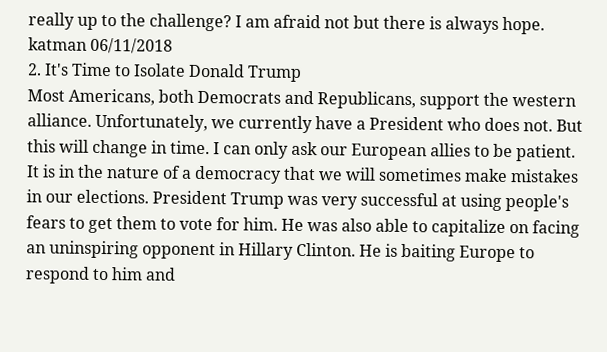really up to the challenge? I am afraid not but there is always hope.
katman 06/11/2018
2. It's Time to Isolate Donald Trump
Most Americans, both Democrats and Republicans, support the western alliance. Unfortunately, we currently have a President who does not. But this will change in time. I can only ask our European allies to be patient. It is in the nature of a democracy that we will sometimes make mistakes in our elections. President Trump was very successful at using people's fears to get them to vote for him. He was also able to capitalize on facing an uninspiring opponent in Hillary Clinton. He is baiting Europe to respond to him and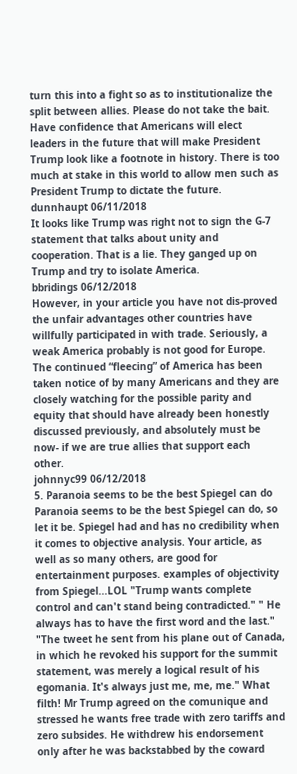turn this into a fight so as to institutionalize the split between allies. Please do not take the bait. Have confidence that Americans will elect leaders in the future that will make President Trump look like a footnote in history. There is too much at stake in this world to allow men such as President Trump to dictate the future.
dunnhaupt 06/11/2018
It looks like Trump was right not to sign the G-7 statement that talks about unity and cooperation. That is a lie. They ganged up on Trump and try to isolate America.
bbridings 06/12/2018
However, in your article you have not dis-proved the unfair advantages other countries have willfully participated in with trade. Seriously, a weak America probably is not good for Europe. The continued “fleecing” of America has been taken notice of by many Americans and they are closely watching for the possible parity and equity that should have already been honestly discussed previously, and absolutely must be now- if we are true allies that support each other.
johnnyc99 06/12/2018
5. Paranoia seems to be the best Spiegel can do
Paranoia seems to be the best Spiegel can do, so let it be. Spiegel had and has no credibility when it comes to objective analysis. Your article, as well as so many others, are good for entertainment purposes. examples of objectivity from Spiegel...LOL "Trump wants complete control and can't stand being contradicted." " He always has to have the first word and the last." "The tweet he sent from his plane out of Canada, in which he revoked his support for the summit statement, was merely a logical result of his egomania. It's always just me, me, me." What filth! Mr Trump agreed on the comunique and stressed he wants free trade with zero tariffs and zero subsides. He withdrew his endorsement only after he was backstabbed by the coward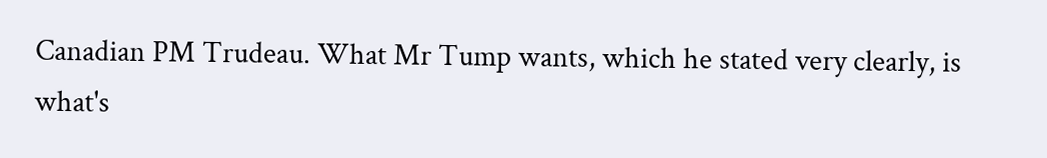Canadian PM Trudeau. What Mr Tump wants, which he stated very clearly, is what's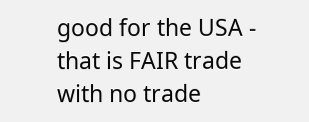good for the USA - that is FAIR trade with no trade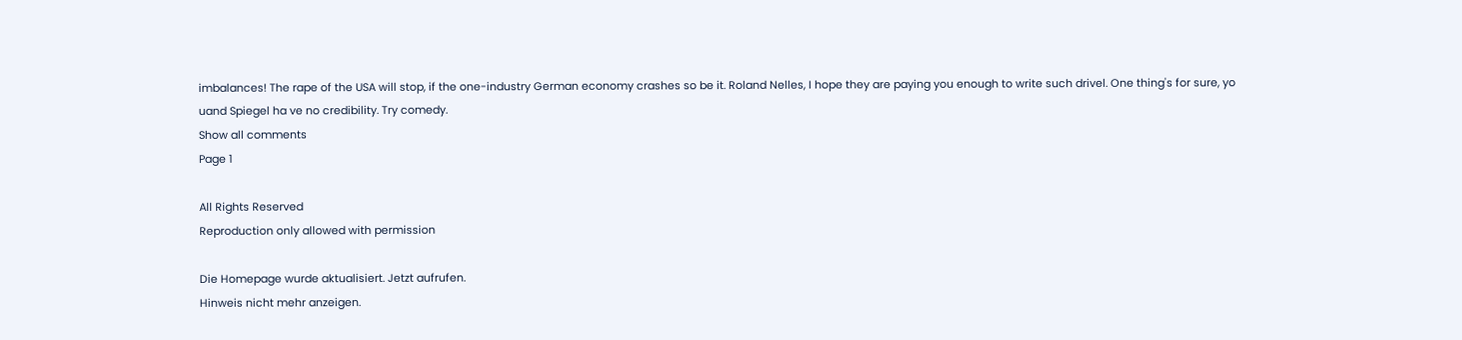imbalances! The rape of the USA will stop, if the one-industry German economy crashes so be it. Roland Nelles, I hope they are paying you enough to write such drivel. One thing's for sure, yo uand Spiegel ha ve no credibility. Try comedy.
Show all comments
Page 1

All Rights Reserved
Reproduction only allowed with permission

Die Homepage wurde aktualisiert. Jetzt aufrufen.
Hinweis nicht mehr anzeigen.